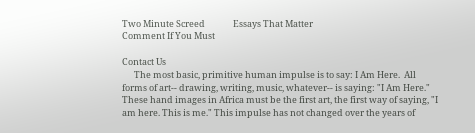Two Minute Screed              Essays That Matter
Comment If You Must

Contact Us
      The most basic, primitive human impulse is to say: I Am Here.  All forms of art-- drawing, writing, music, whatever-- is saying: "I Am Here." These hand images in Africa must be the first art, the first way of saying, "I am here. This is me." This impulse has not changed over the years of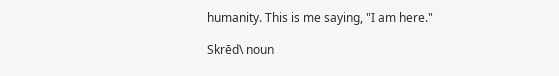humanity. This is me saying, "I am here."

Skrēd\ noun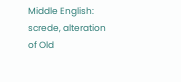Middle English: screde, alteration of Old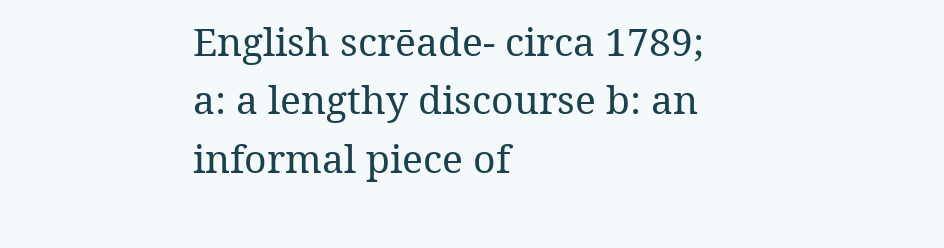English scrēade- circa 1789;
a: a lengthy discourse b: an informal piece of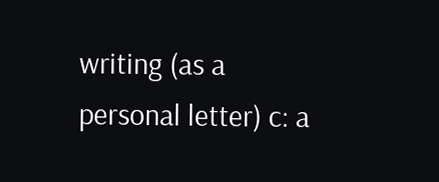writing (as a personal letter) c: a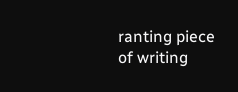ranting piece of writing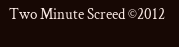Two Minute Screed ©2012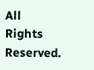All Rights Reserved.